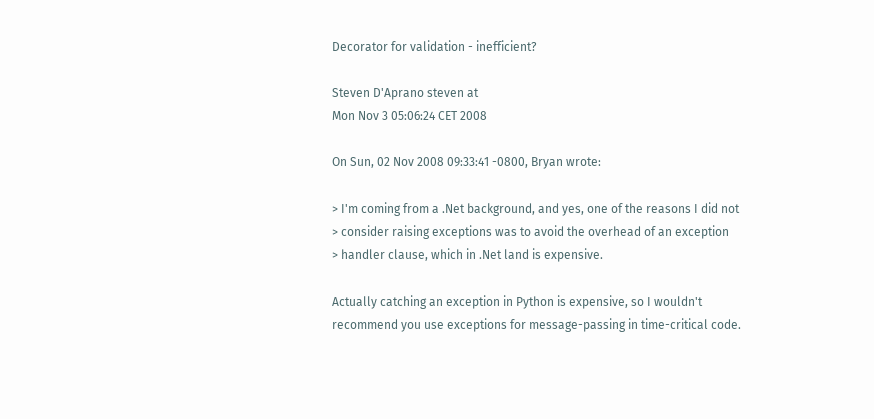Decorator for validation - inefficient?

Steven D'Aprano steven at
Mon Nov 3 05:06:24 CET 2008

On Sun, 02 Nov 2008 09:33:41 -0800, Bryan wrote:

> I'm coming from a .Net background, and yes, one of the reasons I did not
> consider raising exceptions was to avoid the overhead of an exception
> handler clause, which in .Net land is expensive.

Actually catching an exception in Python is expensive, so I wouldn't
recommend you use exceptions for message-passing in time-critical code.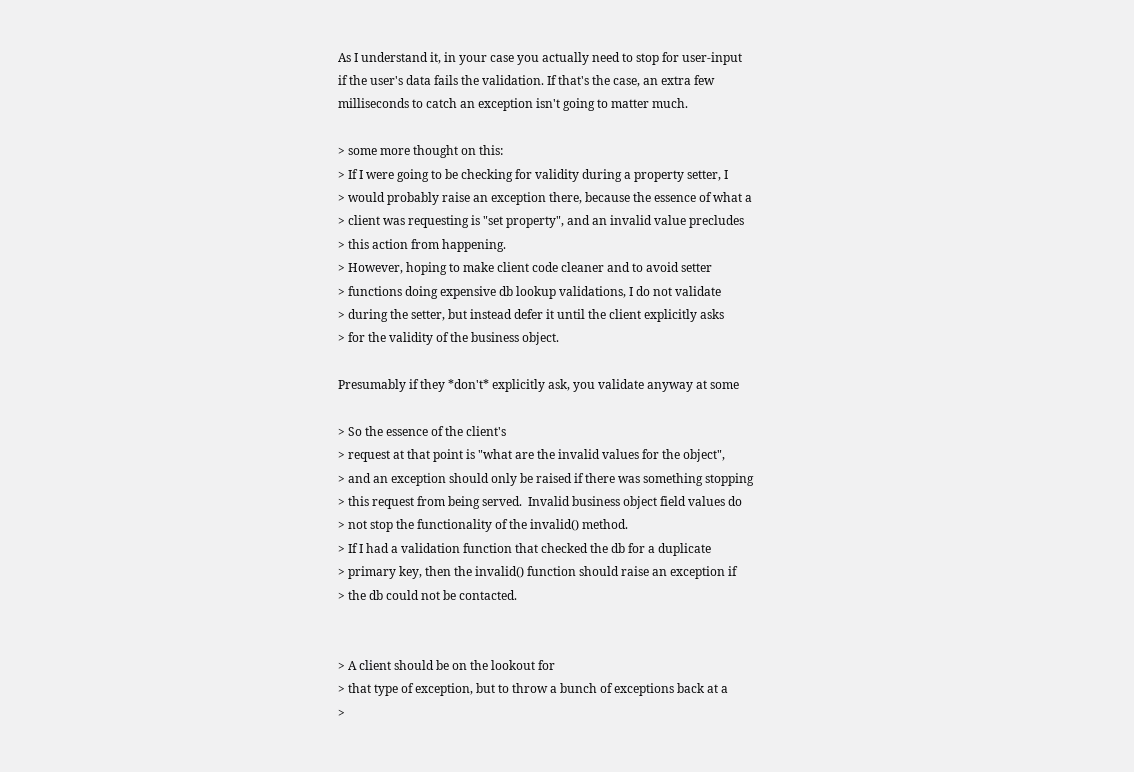As I understand it, in your case you actually need to stop for user-input
if the user's data fails the validation. If that's the case, an extra few
milliseconds to catch an exception isn't going to matter much.

> some more thought on this:
> If I were going to be checking for validity during a property setter, I
> would probably raise an exception there, because the essence of what a
> client was requesting is "set property", and an invalid value precludes
> this action from happening.
> However, hoping to make client code cleaner and to avoid setter
> functions doing expensive db lookup validations, I do not validate
> during the setter, but instead defer it until the client explicitly asks
> for the validity of the business object.

Presumably if they *don't* explicitly ask, you validate anyway at some

> So the essence of the client's
> request at that point is "what are the invalid values for the object",
> and an exception should only be raised if there was something stopping
> this request from being served.  Invalid business object field values do
> not stop the functionality of the invalid() method.
> If I had a validation function that checked the db for a duplicate
> primary key, then the invalid() function should raise an exception if
> the db could not be contacted.


> A client should be on the lookout for
> that type of exception, but to throw a bunch of exceptions back at a
>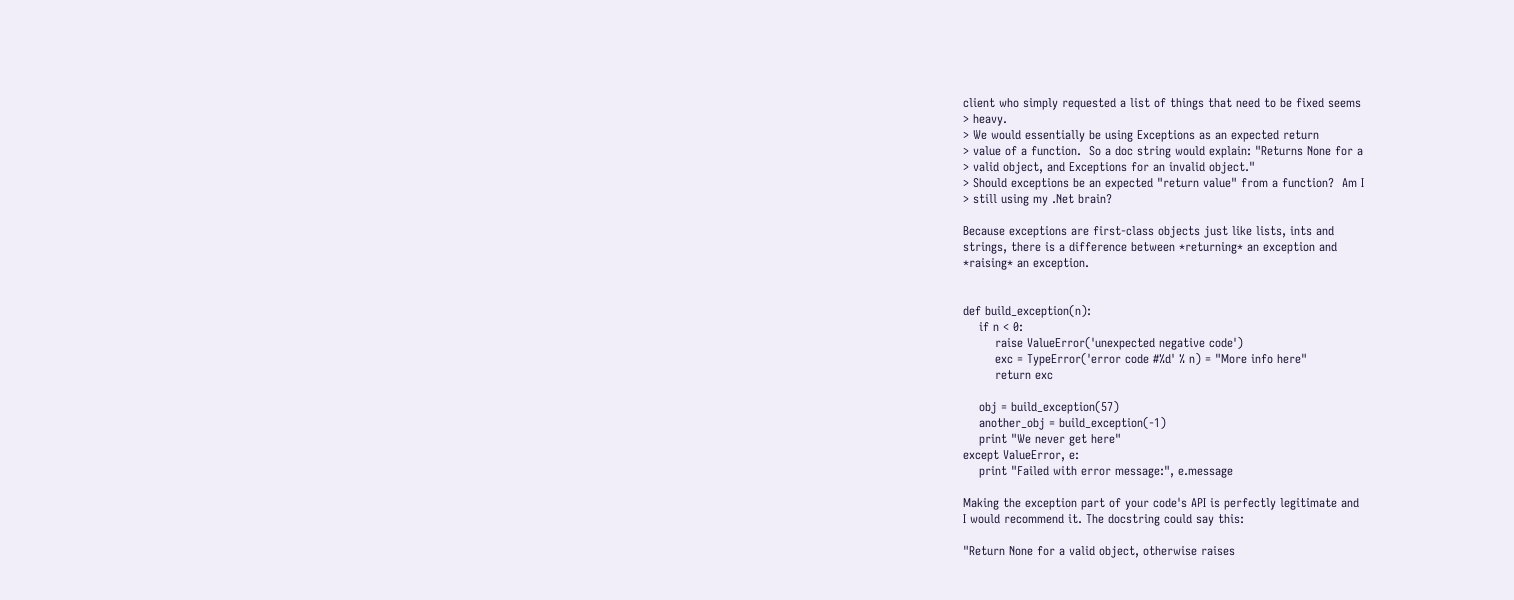client who simply requested a list of things that need to be fixed seems
> heavy.
> We would essentially be using Exceptions as an expected return
> value of a function.  So a doc string would explain: "Returns None for a
> valid object, and Exceptions for an invalid object."
> Should exceptions be an expected "return value" from a function?  Am I
> still using my .Net brain?

Because exceptions are first-class objects just like lists, ints and
strings, there is a difference between *returning* an exception and
*raising* an exception.


def build_exception(n):
    if n < 0:
        raise ValueError('unexpected negative code')
        exc = TypeError('error code #%d' % n) = "More info here"
        return exc

    obj = build_exception(57)
    another_obj = build_exception(-1)
    print "We never get here"
except ValueError, e:
    print "Failed with error message:", e.message

Making the exception part of your code's API is perfectly legitimate and
I would recommend it. The docstring could say this:

"Return None for a valid object, otherwise raises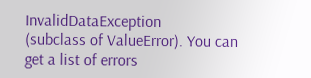InvalidDataException
(subclass of ValueError). You can get a list of errors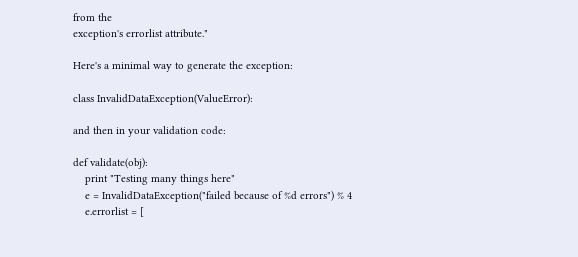from the
exception's errorlist attribute."

Here's a minimal way to generate the exception:

class InvalidDataException(ValueError):

and then in your validation code:

def validate(obj):
    print "Testing many things here"
    e = InvalidDataException("failed because of %d errors") % 4
    e.errorlist = [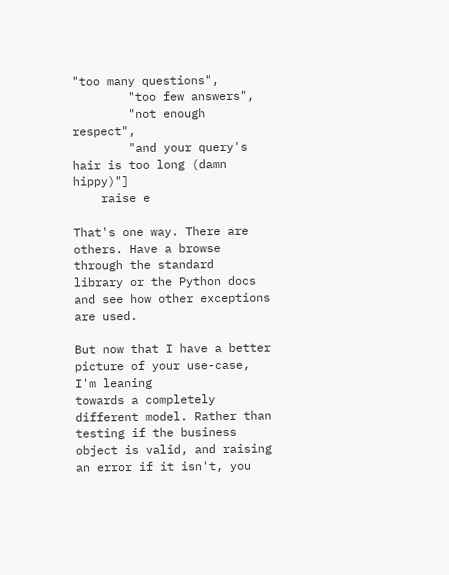"too many questions",
        "too few answers",
        "not enough respect",
        "and your query's hair is too long (damn hippy)"]
    raise e

That's one way. There are others. Have a browse through the standard
library or the Python docs and see how other exceptions are used.

But now that I have a better picture of your use-case, I'm leaning
towards a completely different model. Rather than testing if the business
object is valid, and raising an error if it isn't, you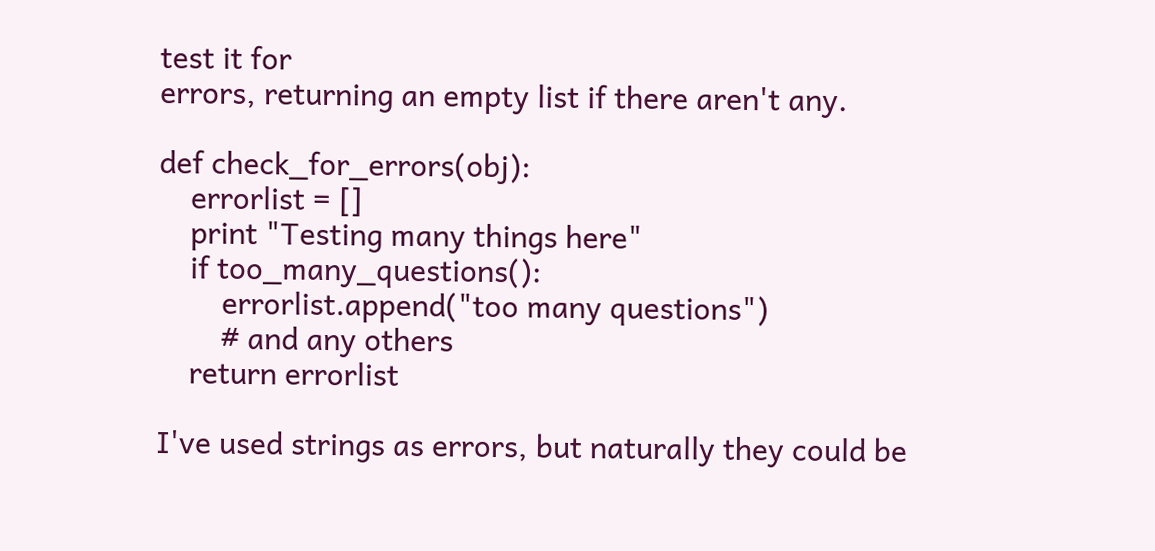test it for
errors, returning an empty list if there aren't any.

def check_for_errors(obj):
    errorlist = []
    print "Testing many things here"
    if too_many_questions():
        errorlist.append("too many questions")
        # and any others
    return errorlist

I've used strings as errors, but naturally they could be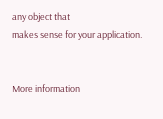any object that
makes sense for your application.


More information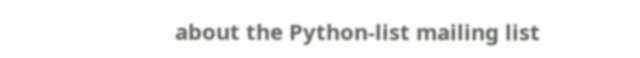about the Python-list mailing list